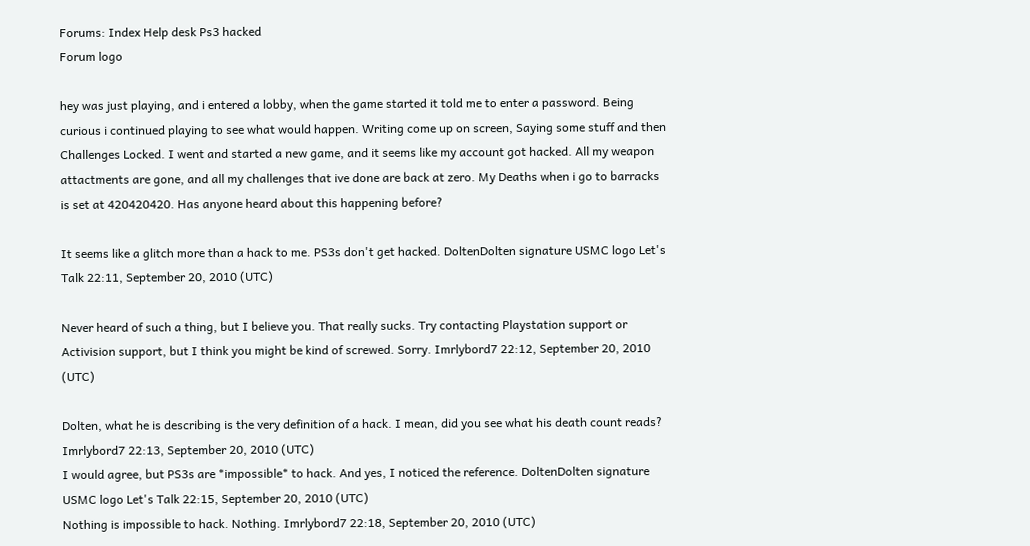Forums: Index Help desk Ps3 hacked
Forum logo

hey was just playing, and i entered a lobby, when the game started it told me to enter a password. Being curious i continued playing to see what would happen. Writing come up on screen, Saying some stuff and then Challenges Locked. I went and started a new game, and it seems like my account got hacked. All my weapon attactments are gone, and all my challenges that ive done are back at zero. My Deaths when i go to barracks is set at 420420420. Has anyone heard about this happening before?

It seems like a glitch more than a hack to me. PS3s don't get hacked. DoltenDolten signature USMC logo Let's Talk 22:11, September 20, 2010 (UTC)

Never heard of such a thing, but I believe you. That really sucks. Try contacting Playstation support or Activision support, but I think you might be kind of screwed. Sorry. Imrlybord7 22:12, September 20, 2010 (UTC)

Dolten, what he is describing is the very definition of a hack. I mean, did you see what his death count reads? Imrlybord7 22:13, September 20, 2010 (UTC)
I would agree, but PS3s are *impossible* to hack. And yes, I noticed the reference. DoltenDolten signature USMC logo Let's Talk 22:15, September 20, 2010 (UTC)
Nothing is impossible to hack. Nothing. Imrlybord7 22:18, September 20, 2010 (UTC)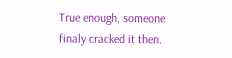True enough, someone finaly cracked it then.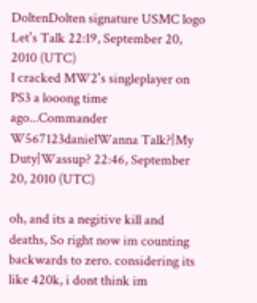DoltenDolten signature USMC logo Let's Talk 22:19, September 20, 2010 (UTC)
I cracked MW2's singleplayer on PS3 a looong time ago...Commander W567123danielWanna Talk?|My Duty|Wassup? 22:46, September 20, 2010 (UTC)

oh, and its a negitive kill and deaths, So right now im counting backwards to zero. considering its like 420k, i dont think im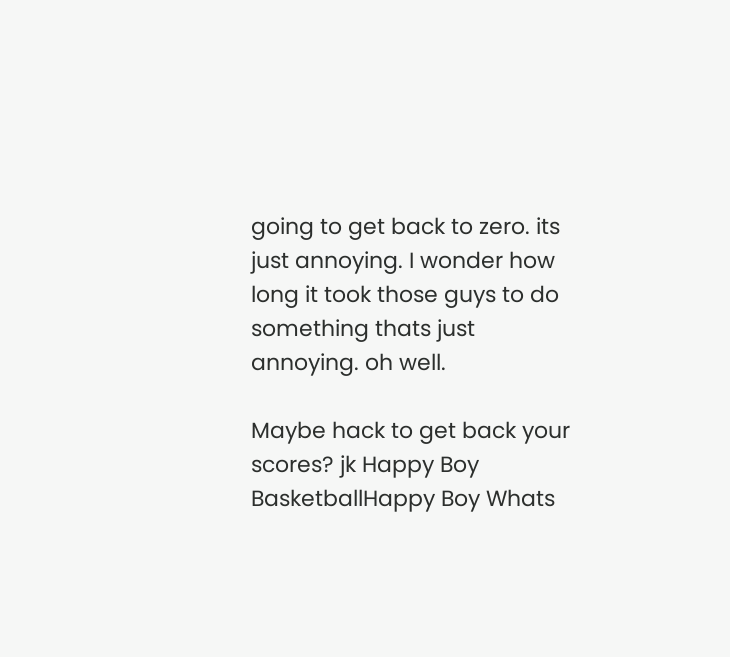going to get back to zero. its just annoying. I wonder how long it took those guys to do something thats just annoying. oh well.

Maybe hack to get back your scores? jk Happy Boy BasketballHappy Boy Whats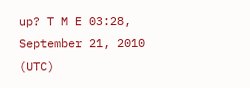up? T M E 03:28, September 21, 2010 (UTC)